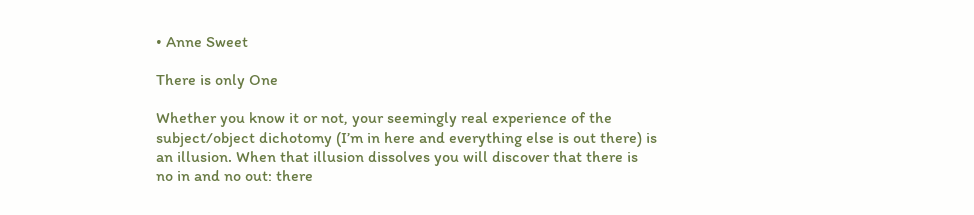• Anne Sweet

There is only One

Whether you know it or not, your seemingly real experience of the subject/object dichotomy (I’m in here and everything else is out there) is an illusion. When that illusion dissolves you will discover that there is no in and no out: there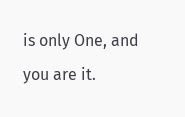is only One, and you are it.